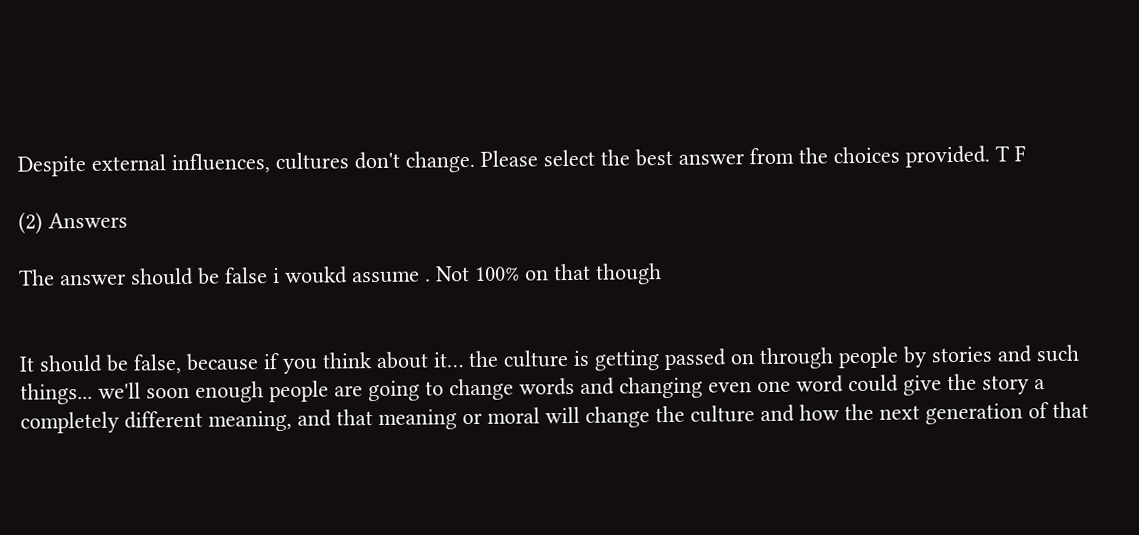Despite external influences, cultures don't change. Please select the best answer from the choices provided. T F

(2) Answers

The answer should be false i woukd assume . Not 100% on that though


It should be false, because if you think about it… the culture is getting passed on through people by stories and such things... we'll soon enough people are going to change words and changing even one word could give the story a completely different meaning, and that meaning or moral will change the culture and how the next generation of that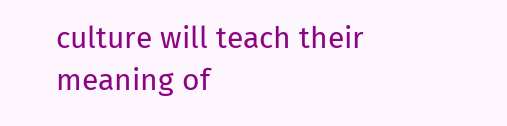culture will teach their meaning of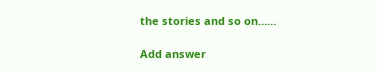the stories and so on……

Add answer